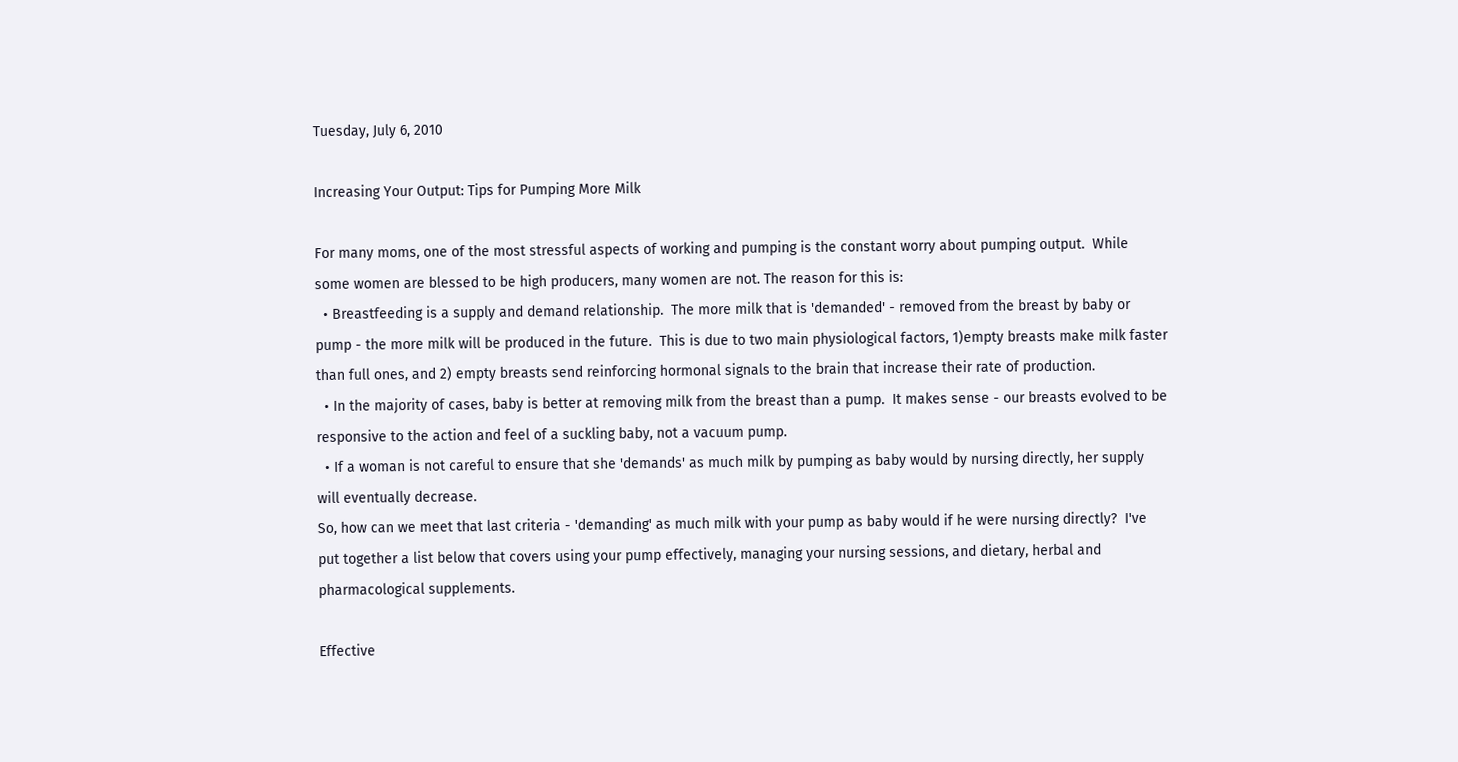Tuesday, July 6, 2010

Increasing Your Output: Tips for Pumping More Milk

For many moms, one of the most stressful aspects of working and pumping is the constant worry about pumping output.  While some women are blessed to be high producers, many women are not. The reason for this is:
  • Breastfeeding is a supply and demand relationship.  The more milk that is 'demanded' - removed from the breast by baby or pump - the more milk will be produced in the future.  This is due to two main physiological factors, 1)empty breasts make milk faster than full ones, and 2) empty breasts send reinforcing hormonal signals to the brain that increase their rate of production.
  • In the majority of cases, baby is better at removing milk from the breast than a pump.  It makes sense - our breasts evolved to be responsive to the action and feel of a suckling baby, not a vacuum pump.
  • If a woman is not careful to ensure that she 'demands' as much milk by pumping as baby would by nursing directly, her supply will eventually decrease.
So, how can we meet that last criteria - 'demanding' as much milk with your pump as baby would if he were nursing directly?  I've put together a list below that covers using your pump effectively, managing your nursing sessions, and dietary, herbal and pharmacological supplements.

Effective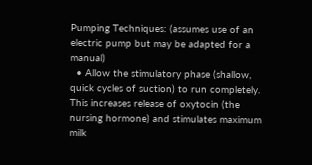Pumping Techniques: (assumes use of an electric pump but may be adapted for a manual)
  • Allow the stimulatory phase (shallow, quick cycles of suction) to run completely.  This increases release of oxytocin (the nursing hormone) and stimulates maximum milk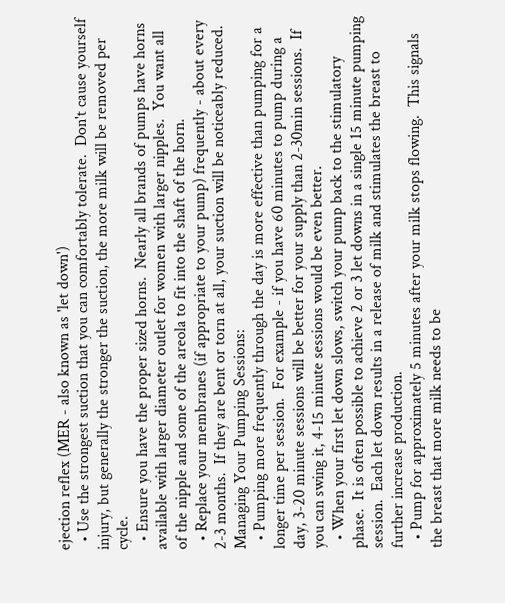ejection reflex (MER - also known as 'let down')
  • Use the strongest suction that you can comfortably tolerate.  Don't cause yourself injury, but generally the stronger the suction, the more milk will be removed per cycle.
  • Ensure you have the proper sized horns.  Nearly all brands of pumps have horns available with larger diameter outlet for women with larger nipples.  You want all of the nipple and some of the areola to fit into the shaft of the horn.
  • Replace your membranes (if appropriate to your pump) frequently - about every 2-3 months.  If they are bent or torn at all, your suction will be noticeably reduced.
Managing Your Pumping Sessions:
  • Pumping more frequently through the day is more effective than pumping for a longer time per session.  For example - if you have 60 minutes to pump during a day, 3-20 minute sessions will be better for your supply than 2-30min sessions.  If you can swing it, 4-15 minute sessions would be even better.
  • When your first let down slows, switch your pump back to the stimulatory phase.  It is often possible to achieve 2 or 3 let downs in a single 15 minute pumping session.  Each let down results in a release of milk and stimulates the breast to further increase production.
  • Pump for approximately 5 minutes after your milk stops flowing.  This signals the breast that more milk needs to be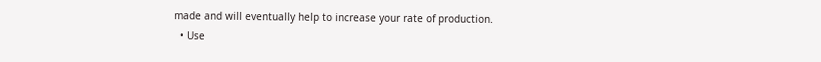made and will eventually help to increase your rate of production.
  • Use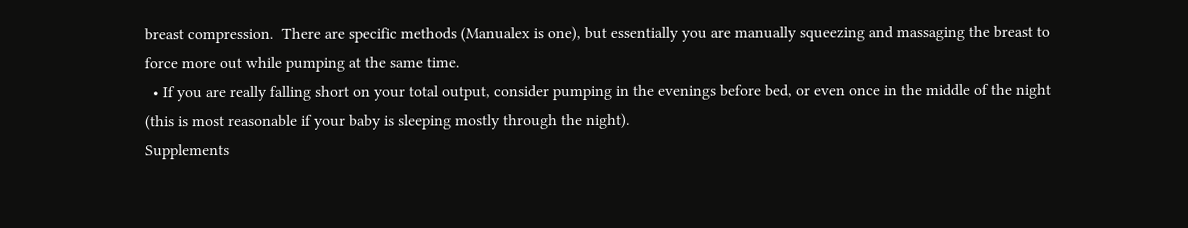breast compression.  There are specific methods (Manualex is one), but essentially you are manually squeezing and massaging the breast to force more out while pumping at the same time.
  • If you are really falling short on your total output, consider pumping in the evenings before bed, or even once in the middle of the night (this is most reasonable if your baby is sleeping mostly through the night).
Supplements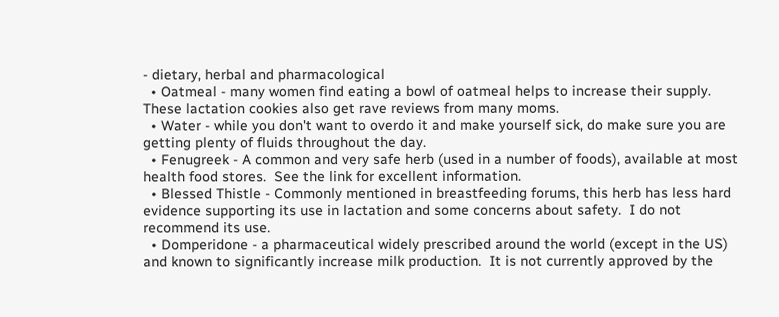- dietary, herbal and pharmacological
  • Oatmeal - many women find eating a bowl of oatmeal helps to increase their supply.  These lactation cookies also get rave reviews from many moms.
  • Water - while you don't want to overdo it and make yourself sick, do make sure you are getting plenty of fluids throughout the day.
  • Fenugreek - A common and very safe herb (used in a number of foods), available at most health food stores.  See the link for excellent information.
  • Blessed Thistle - Commonly mentioned in breastfeeding forums, this herb has less hard evidence supporting its use in lactation and some concerns about safety.  I do not recommend its use.
  • Domperidone - a pharmaceutical widely prescribed around the world (except in the US) and known to significantly increase milk production.  It is not currently approved by the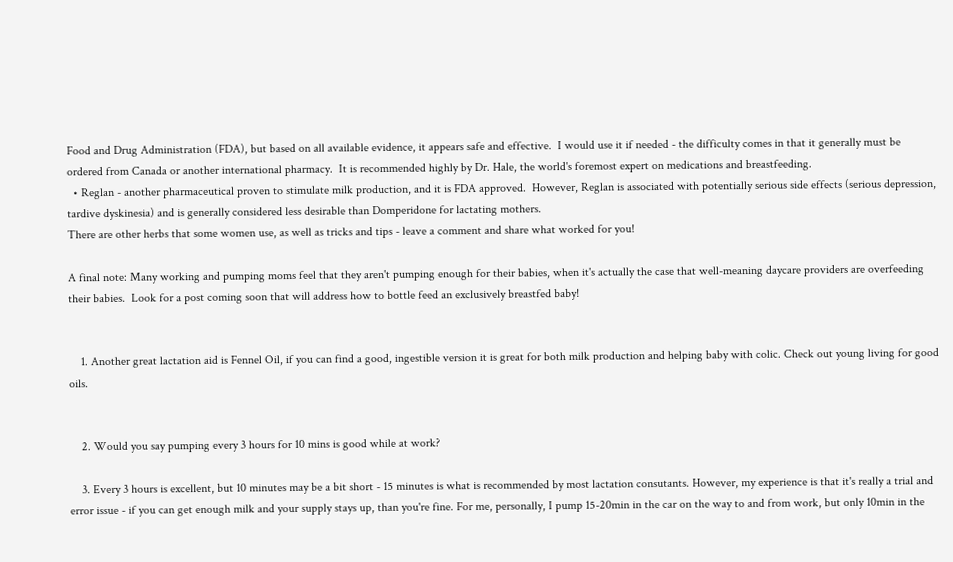Food and Drug Administration (FDA), but based on all available evidence, it appears safe and effective.  I would use it if needed - the difficulty comes in that it generally must be ordered from Canada or another international pharmacy.  It is recommended highly by Dr. Hale, the world's foremost expert on medications and breastfeeding.
  • Reglan - another pharmaceutical proven to stimulate milk production, and it is FDA approved.  However, Reglan is associated with potentially serious side effects (serious depression, tardive dyskinesia) and is generally considered less desirable than Domperidone for lactating mothers.
There are other herbs that some women use, as well as tricks and tips - leave a comment and share what worked for you!

A final note: Many working and pumping moms feel that they aren't pumping enough for their babies, when it's actually the case that well-meaning daycare providers are overfeeding their babies.  Look for a post coming soon that will address how to bottle feed an exclusively breastfed baby!


    1. Another great lactation aid is Fennel Oil, if you can find a good, ingestible version it is great for both milk production and helping baby with colic. Check out young living for good oils.


    2. Would you say pumping every 3 hours for 10 mins is good while at work?

    3. Every 3 hours is excellent, but 10 minutes may be a bit short - 15 minutes is what is recommended by most lactation consutants. However, my experience is that it's really a trial and error issue - if you can get enough milk and your supply stays up, than you're fine. For me, personally, I pump 15-20min in the car on the way to and from work, but only 10min in the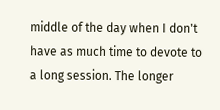middle of the day when I don't have as much time to devote to a long session. The longer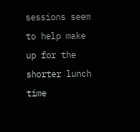sessions seem to help make up for the shorter lunch time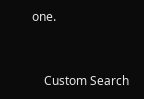one.


    Custom Search